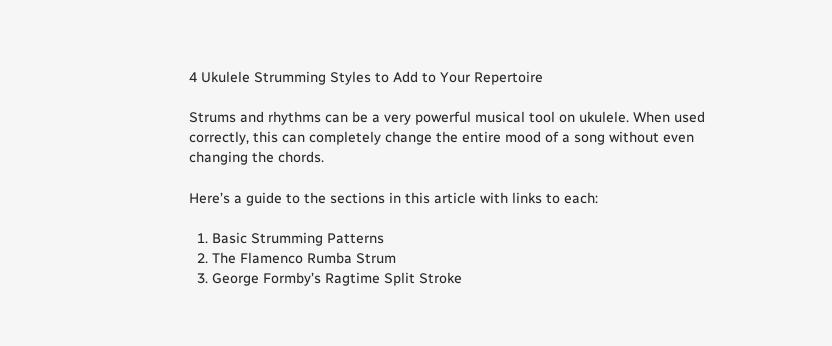4 Ukulele Strumming Styles to Add to Your Repertoire

Strums and rhythms can be a very powerful musical tool on ukulele. When used correctly, this can completely change the entire mood of a song without even changing the chords.

Here’s a guide to the sections in this article with links to each:

  1. Basic Strumming Patterns
  2. The Flamenco Rumba Strum
  3. George Formby’s Ragtime Split Stroke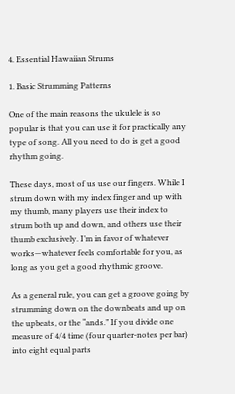4. Essential Hawaiian Strums

1. Basic Strumming Patterns

One of the main reasons the ukulele is so popular is that you can use it for practically any type of song. All you need to do is get a good rhythm going.

These days, most of us use our fingers. While I strum down with my index finger and up with my thumb, many players use their index to strum both up and down, and others use their thumb exclusively. I’m in favor of whatever works—whatever feels comfortable for you, as long as you get a good rhythmic groove.

As a general rule, you can get a groove going by strumming down on the downbeats and up on the upbeats, or the “ands.” If you divide one measure of 4/4 time (four quarter-notes per bar) into eight equal parts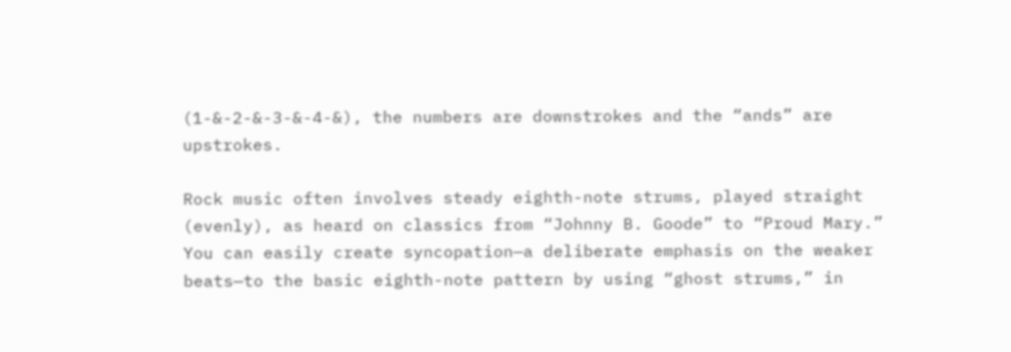(1-&-2-&-3-&-4-&), the numbers are downstrokes and the “ands” are upstrokes.

Rock music often involves steady eighth-note strums, played straight (evenly), as heard on classics from “Johnny B. Goode” to “Proud Mary.” You can easily create syncopation—a deliberate emphasis on the weaker beats—to the basic eighth-note pattern by using “ghost strums,” in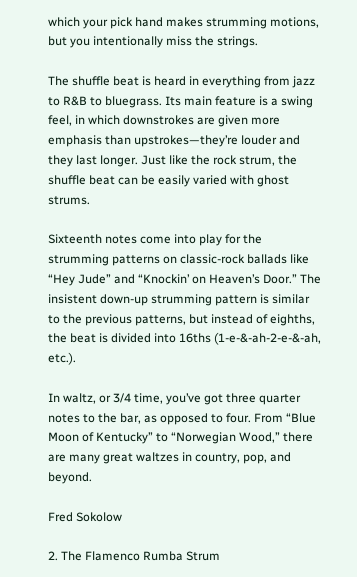which your pick hand makes strumming motions, but you intentionally miss the strings.

The shuffle beat is heard in everything from jazz to R&B to bluegrass. Its main feature is a swing feel, in which downstrokes are given more emphasis than upstrokes—they’re louder and they last longer. Just like the rock strum, the shuffle beat can be easily varied with ghost strums.

Sixteenth notes come into play for the strumming patterns on classic-rock ballads like “Hey Jude” and “Knockin’ on Heaven’s Door.” The insistent down-up strumming pattern is similar to the previous patterns, but instead of eighths, the beat is divided into 16ths (1-e-&-ah-2-e-&-ah, etc.).

In waltz, or 3/4 time, you’ve got three quarter notes to the bar, as opposed to four. From “Blue Moon of Kentucky” to “Norwegian Wood,” there are many great waltzes in country, pop, and beyond.

Fred Sokolow

2. The Flamenco Rumba Strum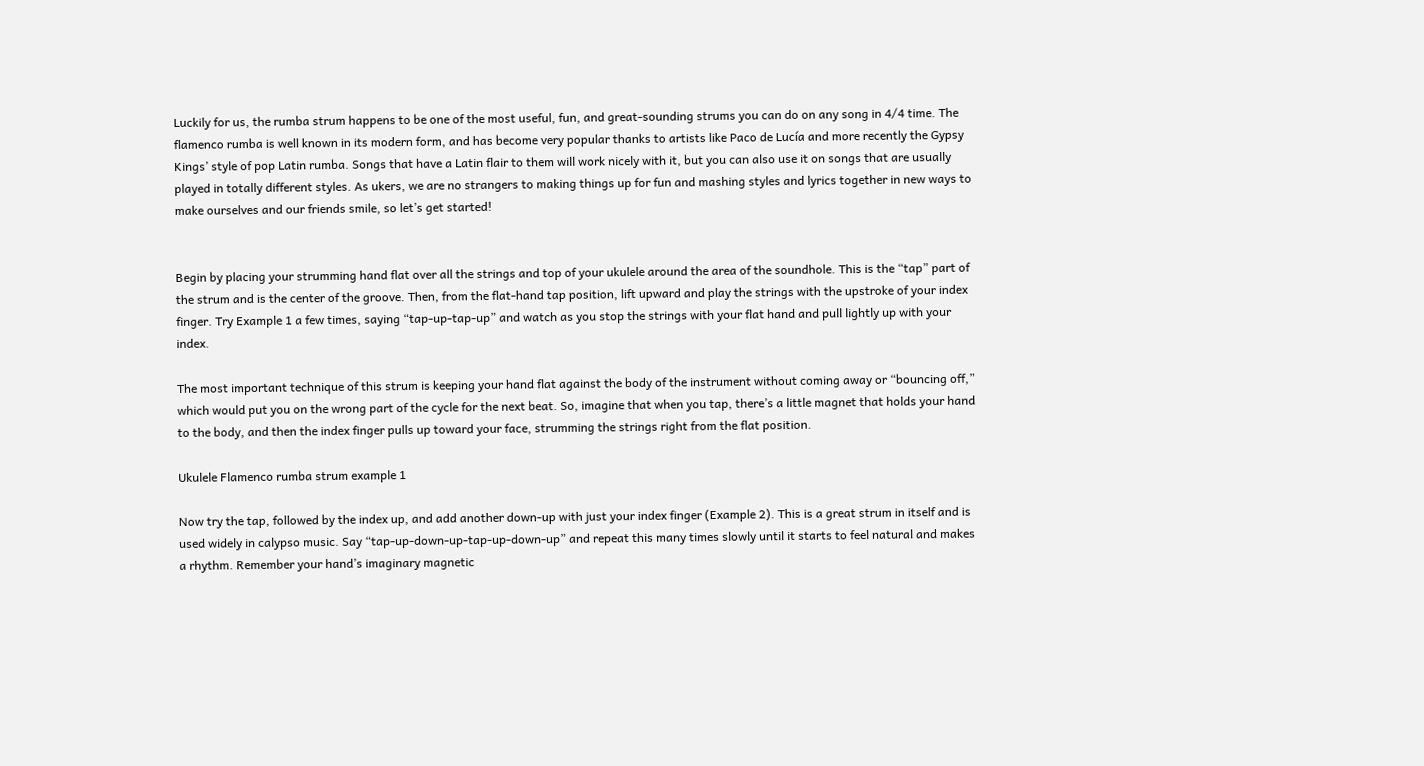Luckily for us, the rumba strum happens to be one of the most useful, fun, and great-sounding strums you can do on any song in 4/4 time. The flamenco rumba is well known in its modern form, and has become very popular thanks to artists like Paco de Lucía and more recently the Gypsy Kings’ style of pop Latin rumba. Songs that have a Latin flair to them will work nicely with it, but you can also use it on songs that are usually played in totally different styles. As ukers, we are no strangers to making things up for fun and mashing styles and lyrics together in new ways to make ourselves and our friends smile, so let’s get started!


Begin by placing your strumming hand flat over all the strings and top of your ukulele around the area of the soundhole. This is the “tap” part of the strum and is the center of the groove. Then, from the flat-hand tap position, lift upward and play the strings with the upstroke of your index finger. Try Example 1 a few times, saying “tap-up-tap-up” and watch as you stop the strings with your flat hand and pull lightly up with your index.

The most important technique of this strum is keeping your hand flat against the body of the instrument without coming away or “bouncing off,” which would put you on the wrong part of the cycle for the next beat. So, imagine that when you tap, there’s a little magnet that holds your hand to the body, and then the index finger pulls up toward your face, strumming the strings right from the flat position.

Ukulele Flamenco rumba strum example 1

Now try the tap, followed by the index up, and add another down-up with just your index finger (Example 2). This is a great strum in itself and is used widely in calypso music. Say “tap-up-down-up-tap-up-down-up” and repeat this many times slowly until it starts to feel natural and makes a rhythm. Remember your hand’s imaginary magnetic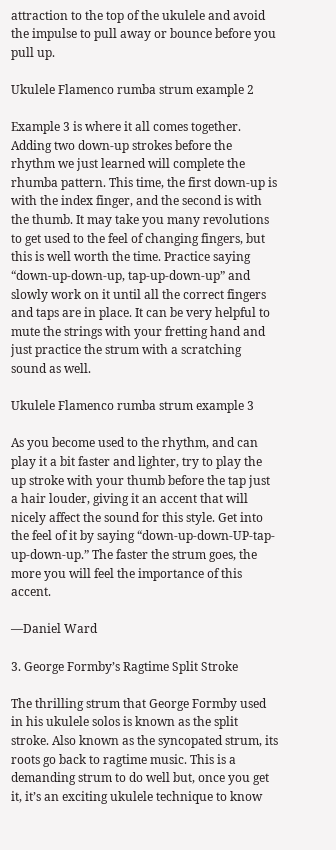attraction to the top of the ukulele and avoid the impulse to pull away or bounce before you pull up.

Ukulele Flamenco rumba strum example 2

Example 3 is where it all comes together. Adding two down-up strokes before the rhythm we just learned will complete the rhumba pattern. This time, the first down-up is with the index finger, and the second is with the thumb. It may take you many revolutions to get used to the feel of changing fingers, but this is well worth the time. Practice saying “down-up-down-up, tap-up-down-up” and slowly work on it until all the correct fingers and taps are in place. It can be very helpful to mute the strings with your fretting hand and just practice the strum with a scratching sound as well.

Ukulele Flamenco rumba strum example 3

As you become used to the rhythm, and can play it a bit faster and lighter, try to play the up stroke with your thumb before the tap just a hair louder, giving it an accent that will nicely affect the sound for this style. Get into the feel of it by saying “down-up-down-UP-tap-up-down-up.” The faster the strum goes, the more you will feel the importance of this accent.

—Daniel Ward

3. George Formby’s Ragtime Split Stroke

The thrilling strum that George Formby used in his ukulele solos is known as the split stroke. Also known as the syncopated strum, its roots go back to ragtime music. This is a demanding strum to do well but, once you get it, it’s an exciting ukulele technique to know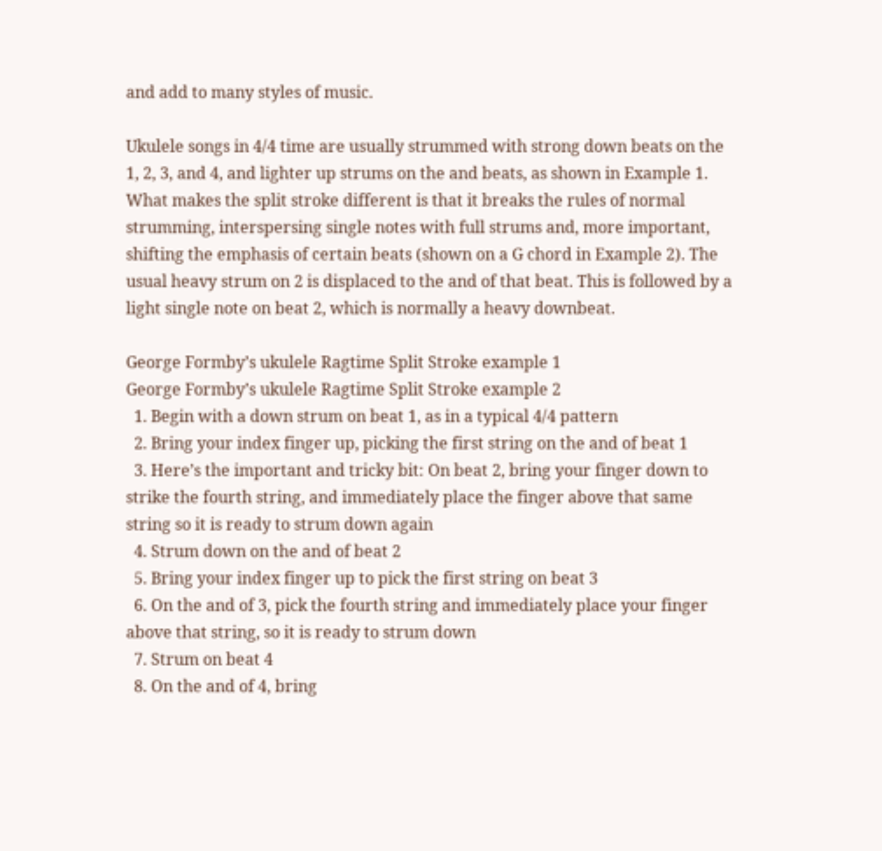and add to many styles of music.

Ukulele songs in 4/4 time are usually strummed with strong down beats on the 1, 2, 3, and 4, and lighter up strums on the and beats, as shown in Example 1. What makes the split stroke different is that it breaks the rules of normal strumming, interspersing single notes with full strums and, more important, shifting the emphasis of certain beats (shown on a G chord in Example 2). The usual heavy strum on 2 is displaced to the and of that beat. This is followed by a light single note on beat 2, which is normally a heavy downbeat.

George Formby’s ukulele Ragtime Split Stroke example 1
George Formby’s ukulele Ragtime Split Stroke example 2
  1. Begin with a down strum on beat 1, as in a typical 4/4 pattern
  2. Bring your index finger up, picking the first string on the and of beat 1
  3. Here’s the important and tricky bit: On beat 2, bring your finger down to strike the fourth string, and immediately place the finger above that same string so it is ready to strum down again
  4. Strum down on the and of beat 2
  5. Bring your index finger up to pick the first string on beat 3
  6. On the and of 3, pick the fourth string and immediately place your finger above that string, so it is ready to strum down
  7. Strum on beat 4
  8. On the and of 4, bring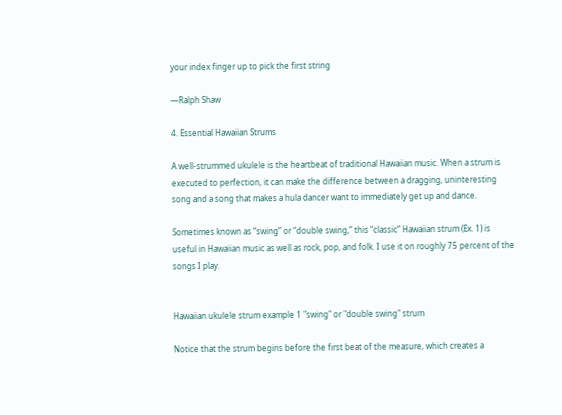your index finger up to pick the first string

—Ralph Shaw

4. Essential Hawaiian Strums

A well-strummed ukulele is the heartbeat of traditional Hawaiian music. When a strum is executed to perfection, it can make the difference between a dragging, uninteresting song and a song that makes a hula dancer want to immediately get up and dance.

Sometimes known as “swing” or “double swing,” this “classic” Hawaiian strum (Ex. 1) is useful in Hawaiian music as well as rock, pop, and folk. I use it on roughly 75 percent of the songs I play.


Hawaiian ukulele strum example 1 "swing" or "double swing" strum

Notice that the strum begins before the first beat of the measure, which creates a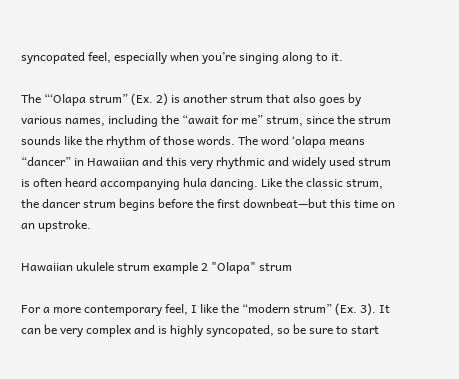syncopated feel, especially when you’re singing along to it.

The “ʻOlapa strum” (Ex. 2) is another strum that also goes by various names, including the “await for me” strum, since the strum sounds like the rhythm of those words. The word ʻolapa means “dancer” in Hawaiian and this very rhythmic and widely used strum is often heard accompanying hula dancing. Like the classic strum, the dancer strum begins before the first downbeat—but this time on an upstroke.

Hawaiian ukulele strum example 2 "Olapa" strum

For a more contemporary feel, I like the “modern strum” (Ex. 3). It can be very complex and is highly syncopated, so be sure to start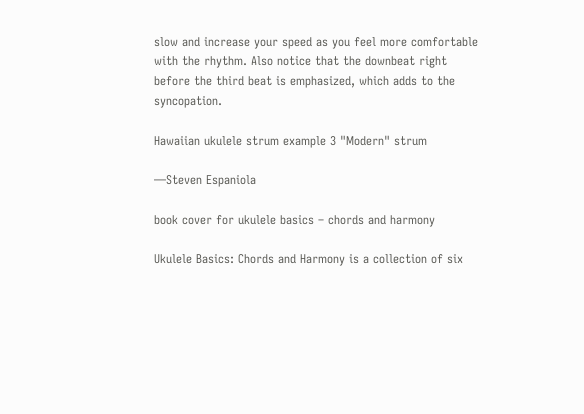slow and increase your speed as you feel more comfortable with the rhythm. Also notice that the downbeat right before the third beat is emphasized, which adds to the syncopation.

Hawaiian ukulele strum example 3 "Modern" strum

—Steven Espaniola

book cover for ukulele basics – chords and harmony

Ukulele Basics: Chords and Harmony is a collection of six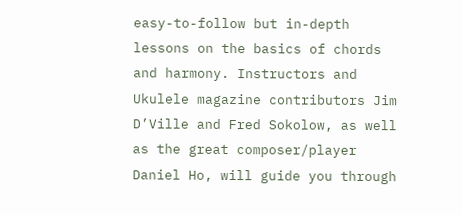easy-to-follow but in-depth lessons on the basics of chords and harmony. Instructors and Ukulele magazine contributors Jim D’Ville and Fred Sokolow, as well as the great composer/player Daniel Ho, will guide you through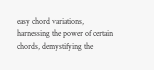easy chord variations, harnessing the power of certain chords, demystifying the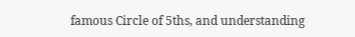famous Circle of 5ths, and understanding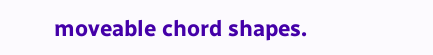moveable chord shapes.